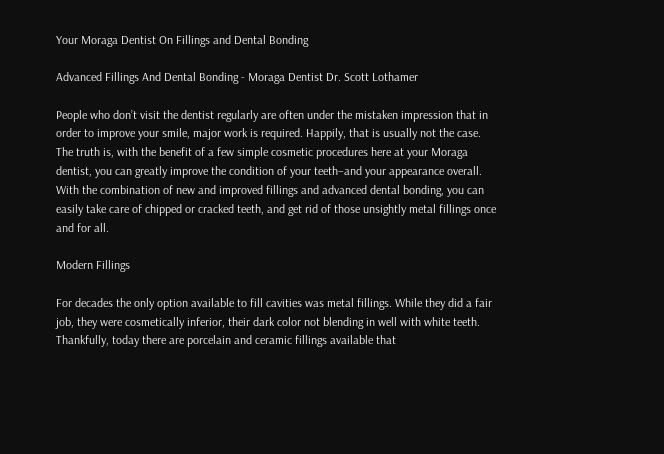Your Moraga Dentist On Fillings and Dental Bonding

Advanced Fillings And Dental Bonding - Moraga Dentist Dr. Scott Lothamer

People who don’t visit the dentist regularly are often under the mistaken impression that in order to improve your smile, major work is required. Happily, that is usually not the case. The truth is, with the benefit of a few simple cosmetic procedures here at your Moraga dentist, you can greatly improve the condition of your teeth–and your appearance overall. With the combination of new and improved fillings and advanced dental bonding, you can easily take care of chipped or cracked teeth, and get rid of those unsightly metal fillings once and for all.

Modern Fillings

For decades the only option available to fill cavities was metal fillings. While they did a fair job, they were cosmetically inferior, their dark color not blending in well with white teeth. Thankfully, today there are porcelain and ceramic fillings available that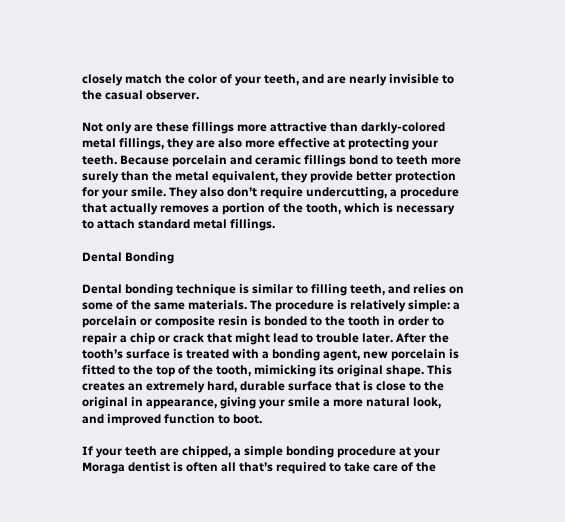closely match the color of your teeth, and are nearly invisible to the casual observer.

Not only are these fillings more attractive than darkly-colored metal fillings, they are also more effective at protecting your teeth. Because porcelain and ceramic fillings bond to teeth more surely than the metal equivalent, they provide better protection for your smile. They also don’t require undercutting, a procedure that actually removes a portion of the tooth, which is necessary to attach standard metal fillings.

Dental Bonding

Dental bonding technique is similar to filling teeth, and relies on some of the same materials. The procedure is relatively simple: a porcelain or composite resin is bonded to the tooth in order to repair a chip or crack that might lead to trouble later. After the tooth’s surface is treated with a bonding agent, new porcelain is fitted to the top of the tooth, mimicking its original shape. This creates an extremely hard, durable surface that is close to the original in appearance, giving your smile a more natural look, and improved function to boot.

If your teeth are chipped, a simple bonding procedure at your Moraga dentist is often all that’s required to take care of the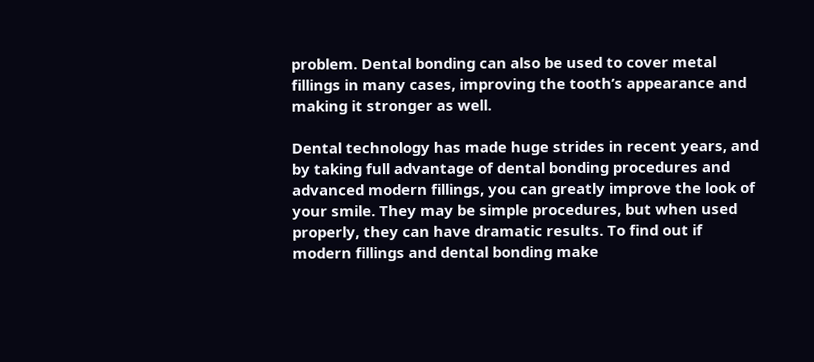problem. Dental bonding can also be used to cover metal fillings in many cases, improving the tooth’s appearance and making it stronger as well.

Dental technology has made huge strides in recent years, and by taking full advantage of dental bonding procedures and advanced modern fillings, you can greatly improve the look of your smile. They may be simple procedures, but when used properly, they can have dramatic results. To find out if modern fillings and dental bonding make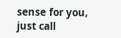sense for you, just call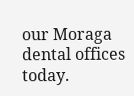our Moraga dental offices today.